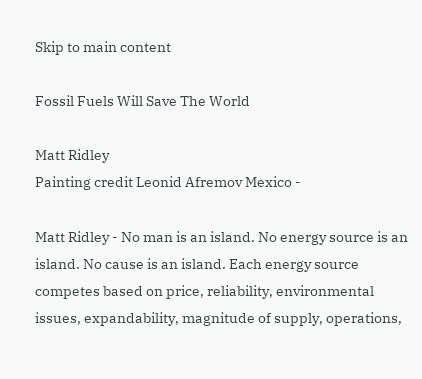Skip to main content

Fossil Fuels Will Save The World

Matt Ridley
Painting credit Leonid Afremov Mexico -

Matt Ridley - No man is an island. No energy source is an island. No cause is an island. Each energy source competes based on price, reliability, environmental issues, expandability, magnitude of supply, operations,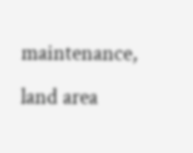maintenance, land area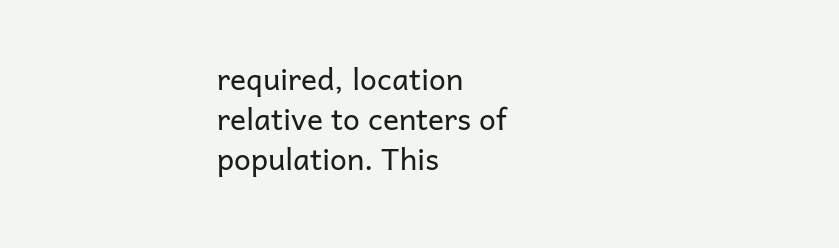required, location relative to centers of population. This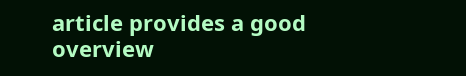article provides a good overview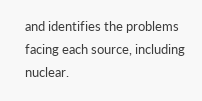and identifies the problems facing each source, including nuclear.